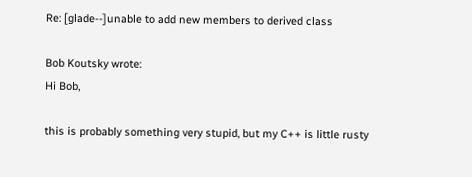Re: [glade--]unable to add new members to derived class

Bob Koutsky wrote:
Hi Bob,

this is probably something very stupid, but my C++ is little rusty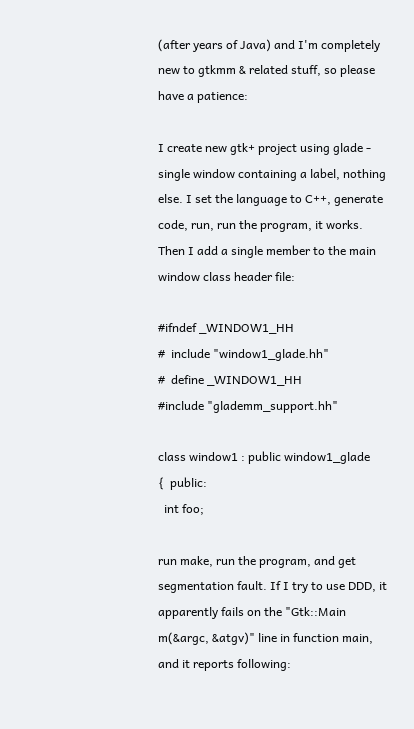(after years of Java) and I'm completely new to gtkmm & related stuff, so please have a patience:

I create new gtk+ project using glade - single window containing a label, nothing else. I set the language to C++, generate code, run, run the program, it works. Then I add a single member to the main window class header file:

#ifndef _WINDOW1_HH
#  include "window1_glade.hh"
#  define _WINDOW1_HH
#include "glademm_support.hh"

class window1 : public window1_glade
{  public:
  int foo;

run make, run the program, and get segmentation fault. If I try to use DDD, it apparently fails on the "Gtk::Main m(&argc, &atgv)" line in function main, and it reports following: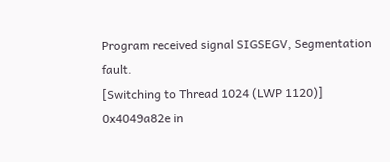Program received signal SIGSEGV, Segmentation fault.
[Switching to Thread 1024 (LWP 1120)]
0x4049a82e in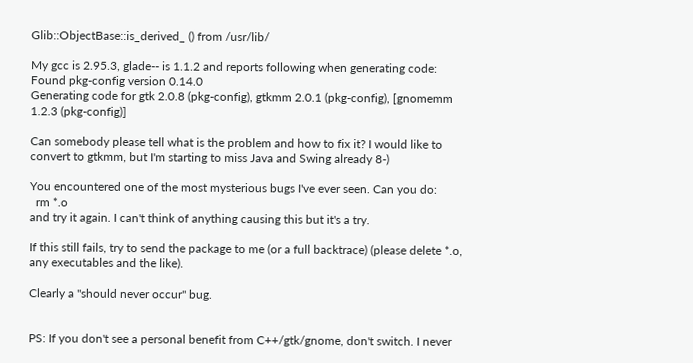Glib::ObjectBase::is_derived_ () from /usr/lib/

My gcc is 2.95.3, glade-- is 1.1.2 and reports following when generating code:
Found pkg-config version 0.14.0
Generating code for gtk 2.0.8 (pkg-config), gtkmm 2.0.1 (pkg-config), [gnomemm 1.2.3 (pkg-config)]

Can somebody please tell what is the problem and how to fix it? I would like to convert to gtkmm, but I'm starting to miss Java and Swing already 8-)

You encountered one of the most mysterious bugs I've ever seen. Can you do:
  rm *.o
and try it again. I can't think of anything causing this but it's a try.

If this still fails, try to send the package to me (or a full backtrace) (please delete *.o, any executables and the like).

Clearly a "should never occur" bug.


PS: If you don't see a personal benefit from C++/gtk/gnome, don't switch. I never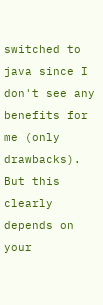switched to java since I don't see any benefits for me (only drawbacks). But this clearly depends on your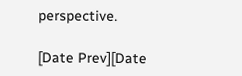perspective.

[Date Prev][Date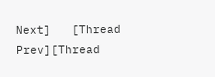Next]   [Thread Prev][Thread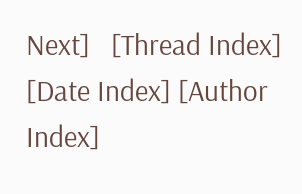Next]   [Thread Index] [Date Index] [Author Index]